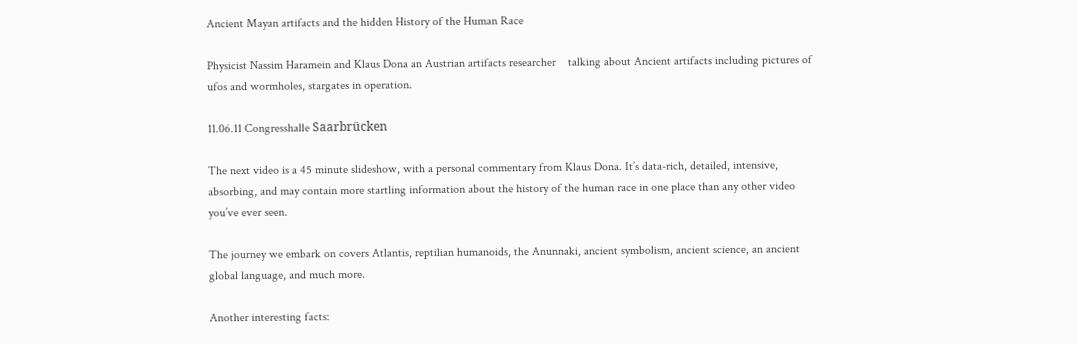Ancient Mayan artifacts and the hidden History of the Human Race

Physicist Nassim Haramein and Klaus Dona an Austrian artifacts researcher    talking about Ancient artifacts including pictures of ufos and wormholes, stargates in operation.

11.06.11 Congresshalle Saarbrücken

The next video is a 45 minute slideshow, with a personal commentary from Klaus Dona. It’s data-rich, detailed, intensive, absorbing, and may contain more startling information about the history of the human race in one place than any other video you’ve ever seen.

The journey we embark on covers Atlantis, reptilian humanoids, the Anunnaki, ancient symbolism, ancient science, an ancient global language, and much more.

Another interesting facts: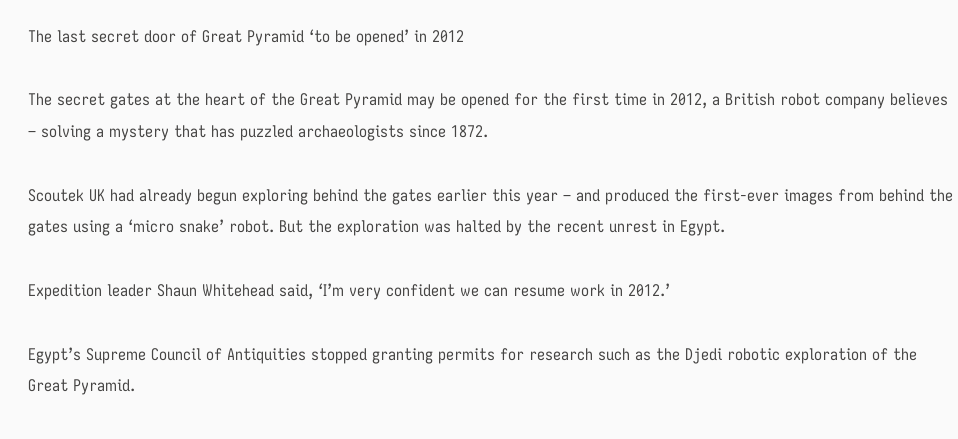The last secret door of Great Pyramid ‘to be opened’ in 2012

The secret gates at the heart of the Great Pyramid may be opened for the first time in 2012, a British robot company believes – solving a mystery that has puzzled archaeologists since 1872.

Scoutek UK had already begun exploring behind the gates earlier this year – and produced the first-ever images from behind the gates using a ‘micro snake’ robot. But the exploration was halted by the recent unrest in Egypt.

Expedition leader Shaun Whitehead said, ‘I’m very confident we can resume work in 2012.’

Egypt’s Supreme Council of Antiquities stopped granting permits for research such as the Djedi robotic exploration of the Great Pyramid.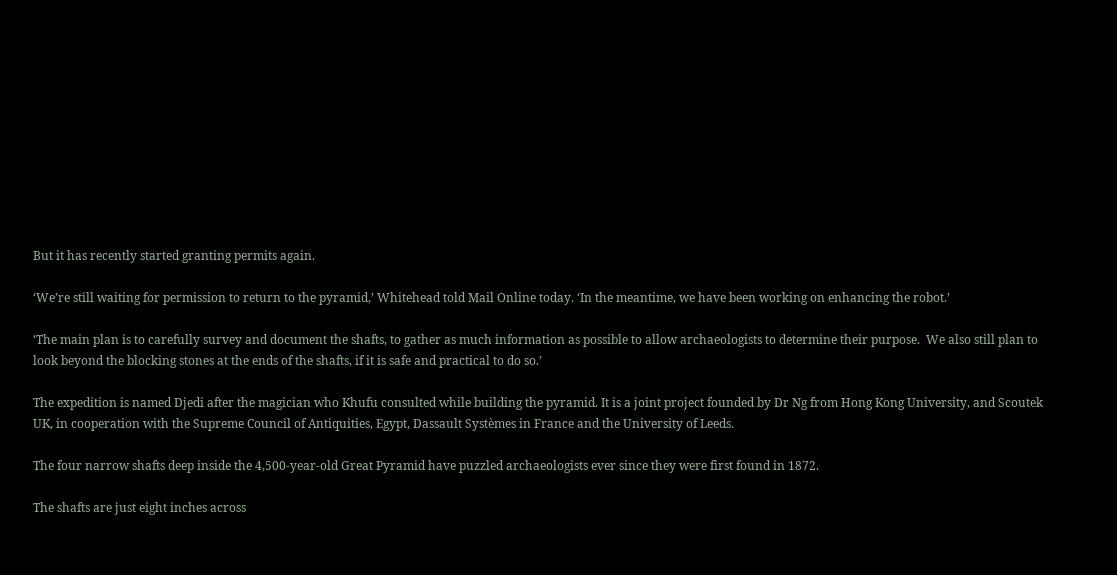But it has recently started granting permits again.

‘We’re still waiting for permission to return to the pyramid,’ Whitehead told Mail Online today. ‘In the meantime, we have been working on enhancing the robot.’

‘The main plan is to carefully survey and document the shafts, to gather as much information as possible to allow archaeologists to determine their purpose.  We also still plan to look beyond the blocking stones at the ends of the shafts, if it is safe and practical to do so.’

The expedition is named Djedi after the magician who Khufu consulted while building the pyramid. It is a joint project founded by Dr Ng from Hong Kong University, and Scoutek UK, in cooperation with the Supreme Council of Antiquities, Egypt, Dassault Systèmes in France and the University of Leeds.

The four narrow shafts deep inside the 4,500-year-old Great Pyramid have puzzled archaeologists ever since they were first found in 1872.

The shafts are just eight inches across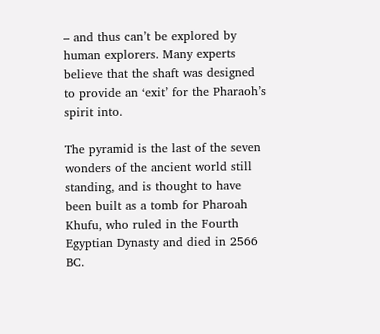– and thus can’t be explored by human explorers. Many experts believe that the shaft was designed to provide an ‘exit’ for the Pharaoh’s spirit into.

The pyramid is the last of the seven wonders of the ancient world still standing, and is thought to have been built as a tomb for Pharoah Khufu, who ruled in the Fourth Egyptian Dynasty and died in 2566 BC.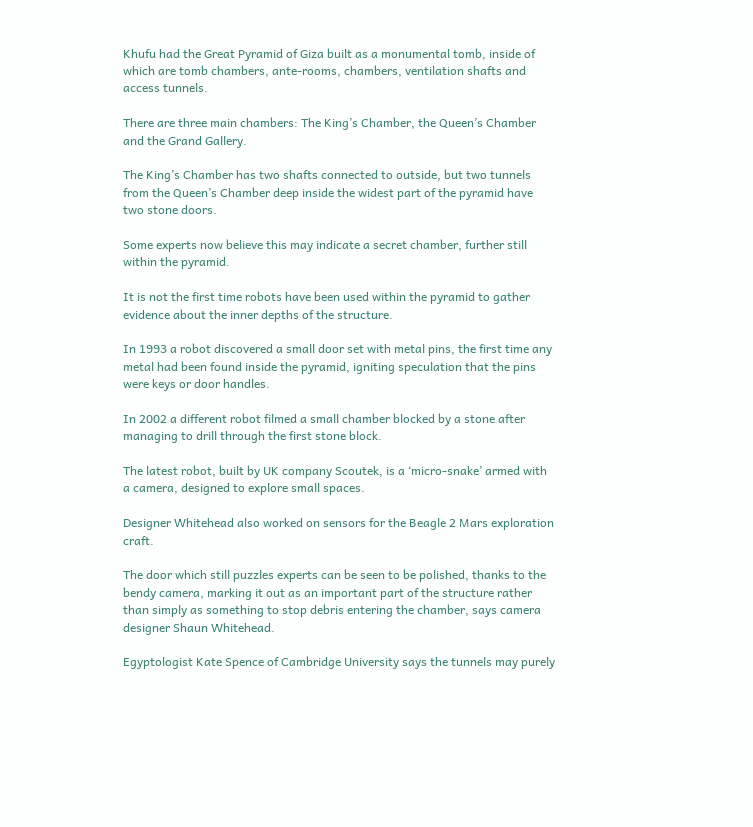Khufu had the Great Pyramid of Giza built as a monumental tomb, inside of which are tomb chambers, ante-rooms, chambers, ventilation shafts and access tunnels.

There are three main chambers: The King’s Chamber, the Queen’s Chamber and the Grand Gallery.

The King’s Chamber has two shafts connected to outside, but two tunnels from the Queen’s Chamber deep inside the widest part of the pyramid have two stone doors.

Some experts now believe this may indicate a secret chamber, further still within the pyramid.

It is not the first time robots have been used within the pyramid to gather evidence about the inner depths of the structure.

In 1993 a robot discovered a small door set with metal pins, the first time any metal had been found inside the pyramid, igniting speculation that the pins were keys or door handles.

In 2002 a different robot filmed a small chamber blocked by a stone after managing to drill through the first stone block.

The latest robot, built by UK company Scoutek, is a ‘micro-snake’ armed with a camera, designed to explore small spaces.

Designer Whitehead also worked on sensors for the Beagle 2 Mars exploration craft.

The door which still puzzles experts can be seen to be polished, thanks to the bendy camera, marking it out as an important part of the structure rather than simply as something to stop debris entering the chamber, says camera designer Shaun Whitehead.

Egyptologist Kate Spence of Cambridge University says the tunnels may purely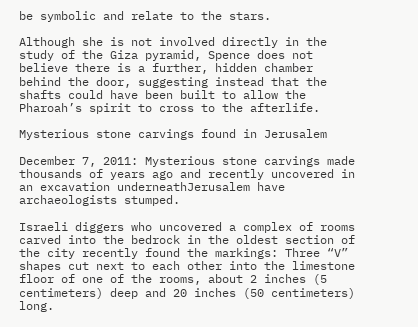be symbolic and relate to the stars.

Although she is not involved directly in the study of the Giza pyramid, Spence does not believe there is a further, hidden chamber behind the door, suggesting instead that the shafts could have been built to allow the Pharoah’s spirit to cross to the afterlife.

Mysterious stone carvings found in Jerusalem

December 7, 2011: Mysterious stone carvings made thousands of years ago and recently uncovered in an excavation underneathJerusalem have archaeologists stumped.

Israeli diggers who uncovered a complex of rooms carved into the bedrock in the oldest section of the city recently found the markings: Three “V” shapes cut next to each other into the limestone floor of one of the rooms, about 2 inches (5 centimeters) deep and 20 inches (50 centimeters) long.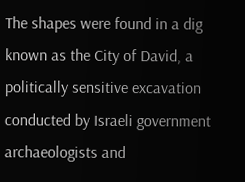The shapes were found in a dig known as the City of David, a politically sensitive excavation conducted by Israeli government archaeologists and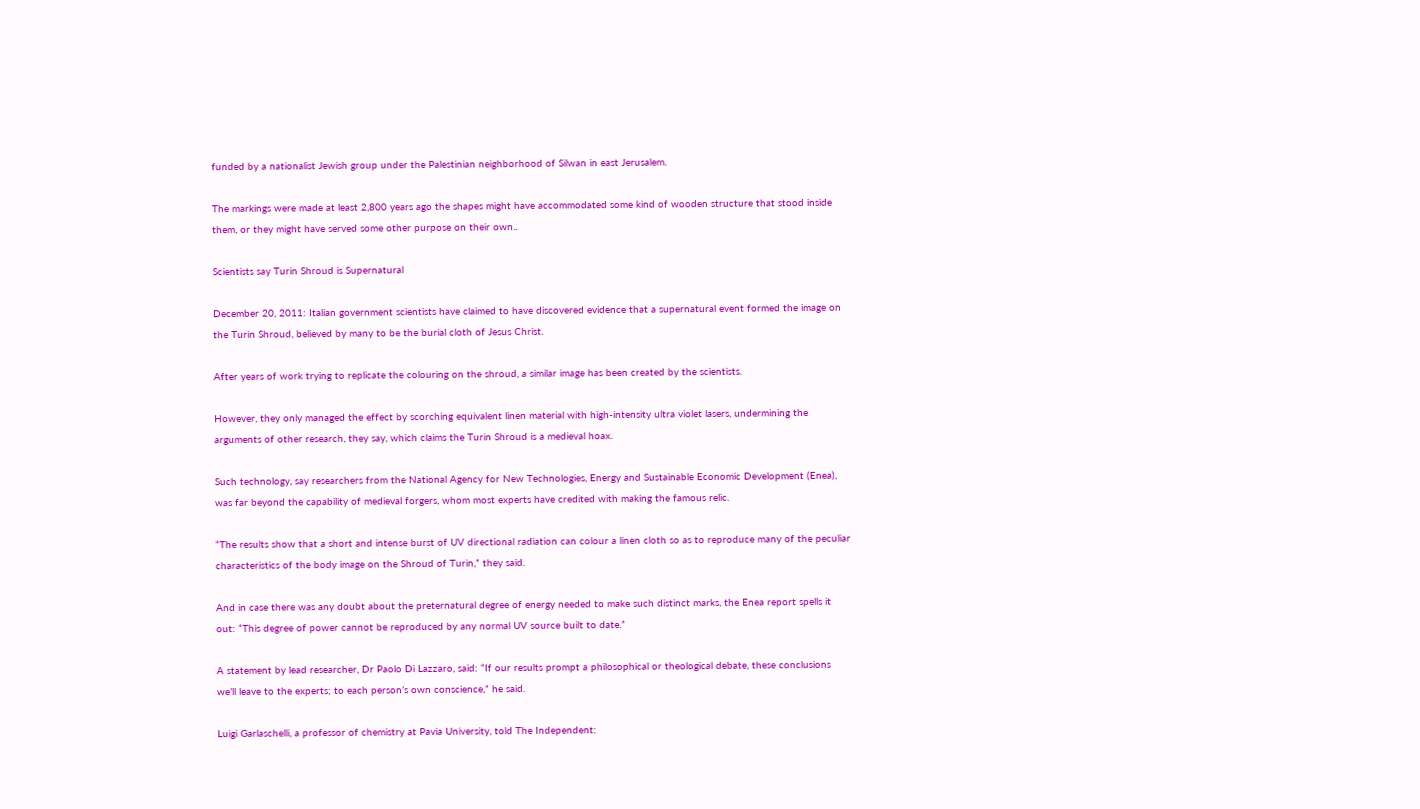funded by a nationalist Jewish group under the Palestinian neighborhood of Silwan in east Jerusalem.

The markings were made at least 2,800 years ago the shapes might have accommodated some kind of wooden structure that stood inside them, or they might have served some other purpose on their own..

Scientists say Turin Shroud is Supernatural

December 20, 2011: Italian government scientists have claimed to have discovered evidence that a supernatural event formed the image on the Turin Shroud, believed by many to be the burial cloth of Jesus Christ.

After years of work trying to replicate the colouring on the shroud, a similar image has been created by the scientists.

However, they only managed the effect by scorching equivalent linen material with high-intensity ultra violet lasers, undermining the arguments of other research, they say, which claims the Turin Shroud is a medieval hoax.

Such technology, say researchers from the National Agency for New Technologies, Energy and Sustainable Economic Development (Enea), was far beyond the capability of medieval forgers, whom most experts have credited with making the famous relic.

“The results show that a short and intense burst of UV directional radiation can colour a linen cloth so as to reproduce many of the peculiar characteristics of the body image on the Shroud of Turin,” they said.

And in case there was any doubt about the preternatural degree of energy needed to make such distinct marks, the Enea report spells it out: “This degree of power cannot be reproduced by any normal UV source built to date.”

A statement by lead researcher, Dr Paolo Di Lazzaro, said: “If our results prompt a philosophical or theological debate, these conclusions we’ll leave to the experts; to each person’s own conscience,” he said.

Luigi Garlaschelli, a professor of chemistry at Pavia University, told The Independent: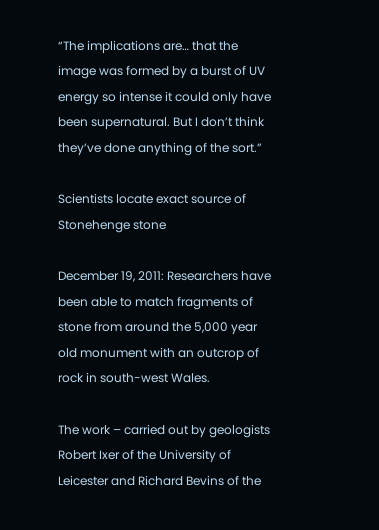“The implications are… that the image was formed by a burst of UV energy so intense it could only have been supernatural. But I don’t think they’ve done anything of the sort.”

Scientists locate exact source of Stonehenge stone

December 19, 2011: Researchers have been able to match fragments of stone from around the 5,000 year old monument with an outcrop of rock in south-west Wales.

The work – carried out by geologists Robert Ixer of the University of Leicester and Richard Bevins of the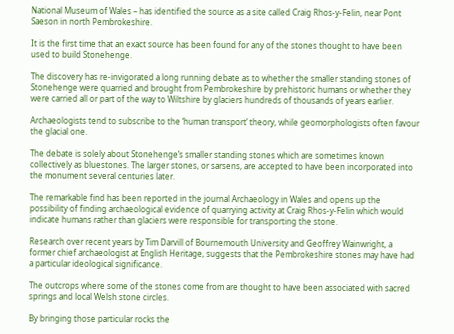National Museum of Wales – has identified the source as a site called Craig Rhos-y-Felin, near Pont Saeson in north Pembrokeshire.

It is the first time that an exact source has been found for any of the stones thought to have been used to build Stonehenge.

The discovery has re-invigorated a long running debate as to whether the smaller standing stones of Stonehenge were quarried and brought from Pembrokeshire by prehistoric humans or whether they were carried all or part of the way to Wiltshire by glaciers hundreds of thousands of years earlier.

Archaeologists tend to subscribe to the ‘human transport’ theory, while geomorphologists often favour the glacial one.

The debate is solely about Stonehenge’s smaller standing stones which are sometimes known collectively as bluestones. The larger stones, or sarsens, are accepted to have been incorporated into the monument several centuries later.

The remarkable find has been reported in the journal Archaeology in Wales and opens up the possibility of finding archaeological evidence of quarrying activity at Craig Rhos-y-Felin which would indicate humans rather than glaciers were responsible for transporting the stone.

Research over recent years by Tim Darvill of Bournemouth University and Geoffrey Wainwright, a former chief archaeologist at English Heritage, suggests that the Pembrokeshire stones may have had a particular ideological significance.

The outcrops where some of the stones come from are thought to have been associated with sacred springs and local Welsh stone circles.

By bringing those particular rocks the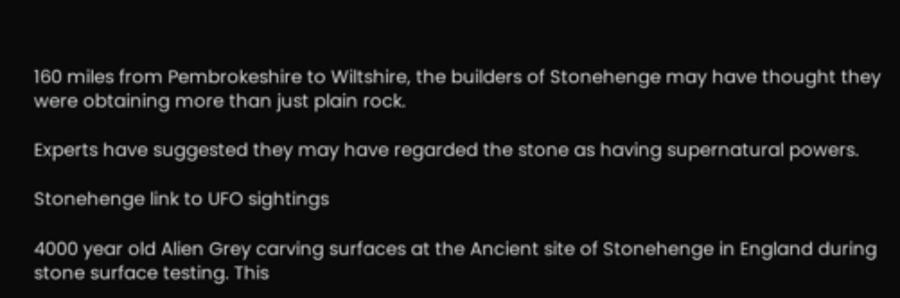160 miles from Pembrokeshire to Wiltshire, the builders of Stonehenge may have thought they were obtaining more than just plain rock.

Experts have suggested they may have regarded the stone as having supernatural powers.

Stonehenge link to UFO sightings

4000 year old Alien Grey carving surfaces at the Ancient site of Stonehenge in England during stone surface testing. This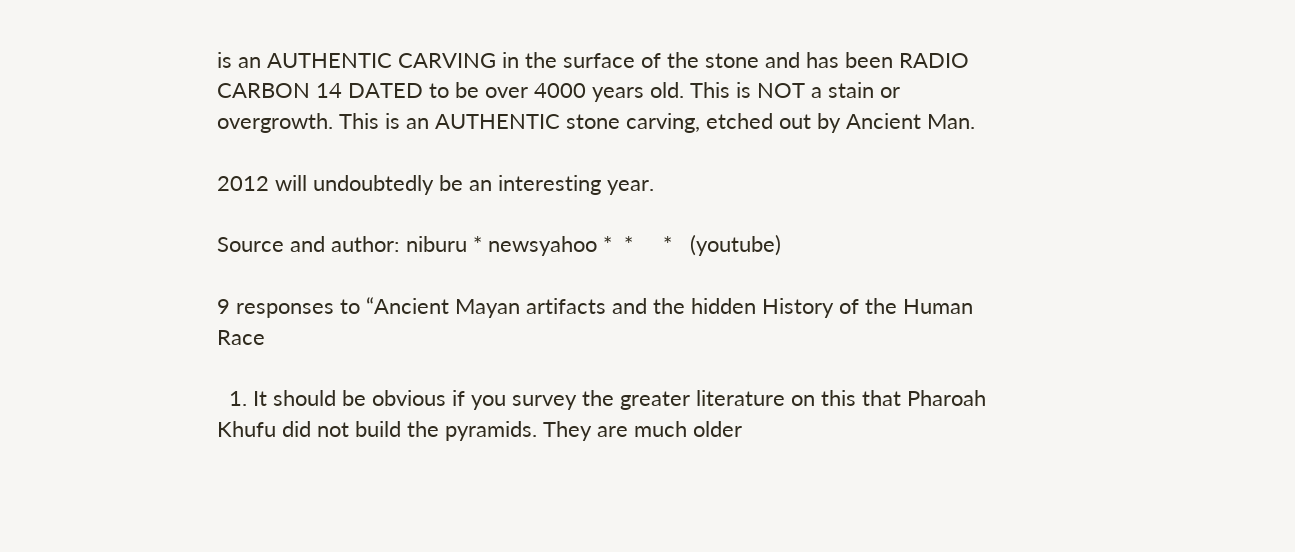is an AUTHENTIC CARVING in the surface of the stone and has been RADIO CARBON 14 DATED to be over 4000 years old. This is NOT a stain or overgrowth. This is an AUTHENTIC stone carving, etched out by Ancient Man.

2012 will undoubtedly be an interesting year.

Source and author: niburu * newsyahoo *  *     *   (youtube)

9 responses to “Ancient Mayan artifacts and the hidden History of the Human Race

  1. It should be obvious if you survey the greater literature on this that Pharoah Khufu did not build the pyramids. They are much older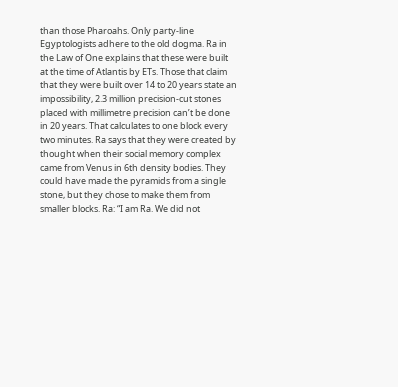than those Pharoahs. Only party-line Egyptologists adhere to the old dogma. Ra in the Law of One explains that these were built at the time of Atlantis by ETs. Those that claim that they were built over 14 to 20 years state an impossibility, 2.3 million precision-cut stones placed with millimetre precision can’t be done in 20 years. That calculates to one block every two minutes. Ra says that they were created by thought when their social memory complex came from Venus in 6th density bodies. They could have made the pyramids from a single stone, but they chose to make them from smaller blocks. Ra: “I am Ra. We did not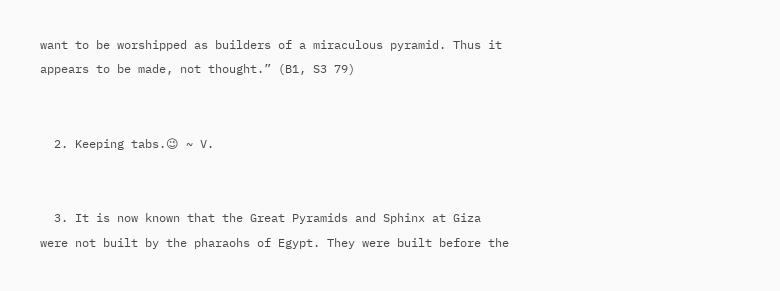want to be worshipped as builders of a miraculous pyramid. Thus it appears to be made, not thought.” (B1, S3 79)


  2. Keeping tabs.😉 ~ V.


  3. It is now known that the Great Pyramids and Sphinx at Giza were not built by the pharaohs of Egypt. They were built before the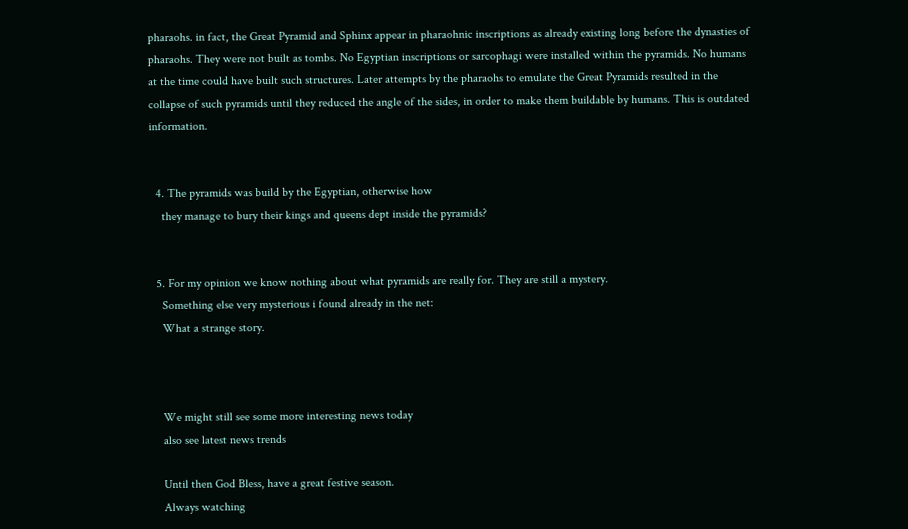pharaohs. in fact, the Great Pyramid and Sphinx appear in pharaohnic inscriptions as already existing long before the dynasties of pharaohs. They were not built as tombs. No Egyptian inscriptions or sarcophagi were installed within the pyramids. No humans at the time could have built such structures. Later attempts by the pharaohs to emulate the Great Pyramids resulted in the collapse of such pyramids until they reduced the angle of the sides, in order to make them buildable by humans. This is outdated information.


  4. The pyramids was build by the Egyptian, otherwise how
    they manage to bury their kings and queens dept inside the pyramids?


  5. For my opinion we know nothing about what pyramids are really for. They are still a mystery.
    Something else very mysterious i found already in the net:
    What a strange story.



    We might still see some more interesting news today
    also see latest news trends

    Until then God Bless, have a great festive season.
    Always watching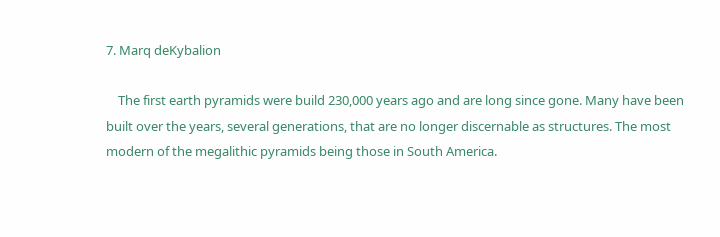7. Marq deKybalion

    The first earth pyramids were build 230,000 years ago and are long since gone. Many have been built over the years, several generations, that are no longer discernable as structures. The most modern of the megalithic pyramids being those in South America.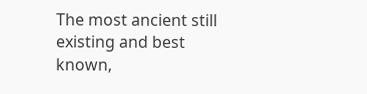The most ancient still existing and best known,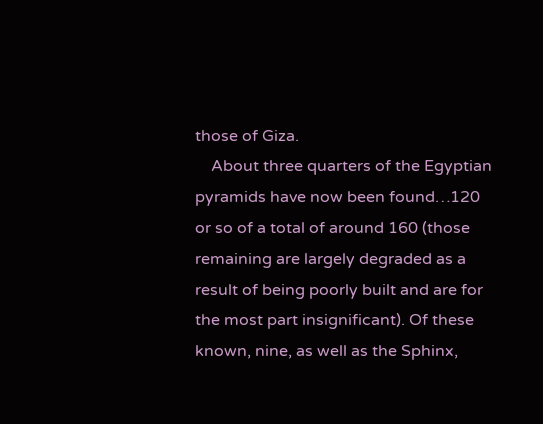those of Giza.
    About three quarters of the Egyptian pyramids have now been found…120 or so of a total of around 160 (those remaining are largely degraded as a result of being poorly built and are for the most part insignificant). Of these known, nine, as well as the Sphinx,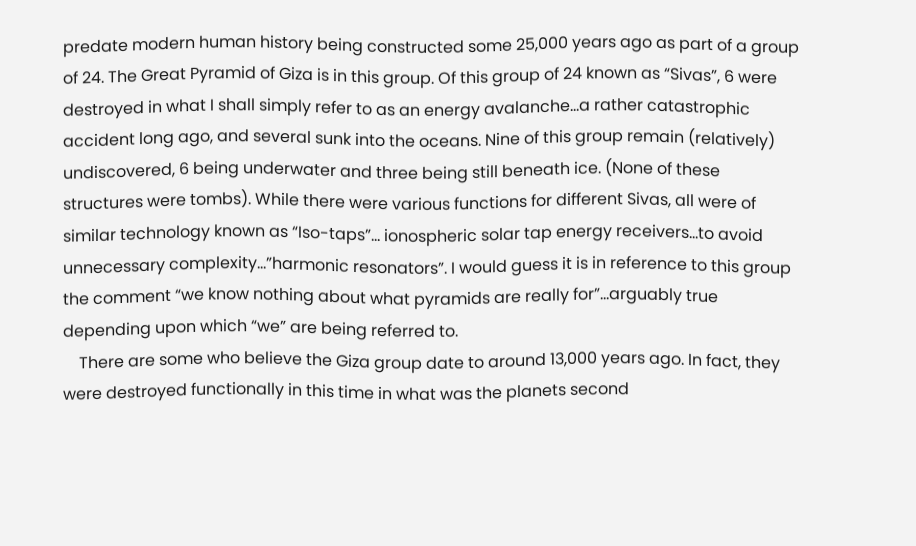predate modern human history being constructed some 25,000 years ago as part of a group of 24. The Great Pyramid of Giza is in this group. Of this group of 24 known as “Sivas”, 6 were destroyed in what I shall simply refer to as an energy avalanche…a rather catastrophic accident long ago, and several sunk into the oceans. Nine of this group remain (relatively) undiscovered, 6 being underwater and three being still beneath ice. (None of these structures were tombs). While there were various functions for different Sivas, all were of similar technology known as “Iso-taps”… ionospheric solar tap energy receivers…to avoid unnecessary complexity…”harmonic resonators”. I would guess it is in reference to this group the comment “we know nothing about what pyramids are really for”…arguably true depending upon which “we” are being referred to.
    There are some who believe the Giza group date to around 13,000 years ago. In fact, they were destroyed functionally in this time in what was the planets second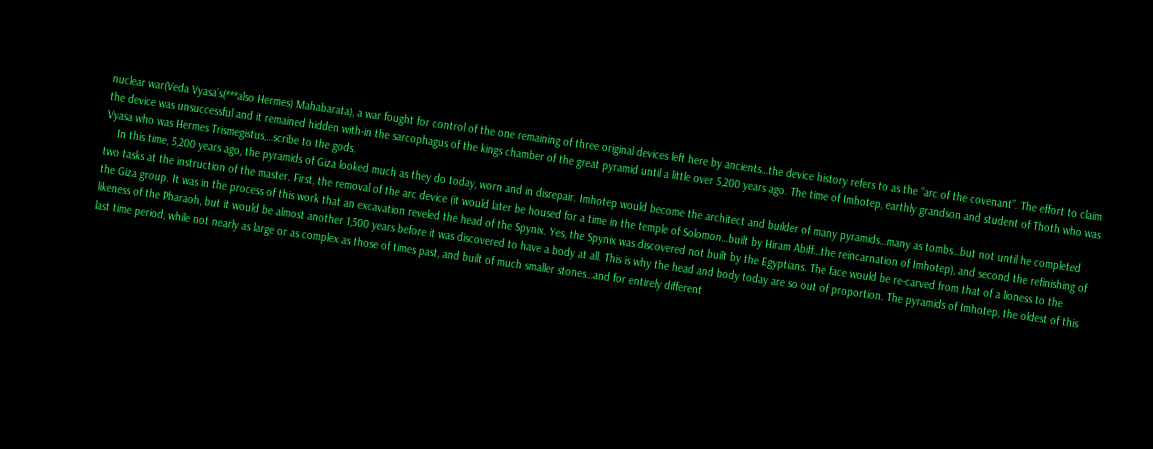nuclear war(Veda Vyasa’s(***also Hermes) Mahabarata), a war fought for control of the one remaining of three original devices left here by ancients…the device history refers to as the “arc of the covenant”. The effort to claim the device was unsuccessful and it remained hidden with-in the sarcophagus of the kings chamber of the great pyramid until a little over 5,200 years ago. The time of Imhotep, earthly grandson and student of Thoth who was Vyasa who was Hermes Trismegistus,…scribe to the gods.
    In this time, 5,200 years ago, the pyramids of Giza looked much as they do today, worn and in disrepair. Imhotep would become the architect and builder of many pyramids…many as tombs…but not until he completed two tasks at the instruction of the master. First, the removal of the arc device (it would later be housed for a time in the temple of Solomon…built by Hiram Abiff…the reincarnation of Imhotep), and second the refinishing of the Giza group. It was in the process of this work that an excavation reveled the head of the Spynix. Yes, the Spynix was discovered not built by the Egyptians. The face would be re-carved from that of a lioness to the likeness of the Pharaoh, but it would be almost another 1,500 years before it was discovered to have a body at all. This is why the head and body today are so out of proportion. The pyramids of Imhotep, the oldest of this last time period, while not nearly as large or as complex as those of times past, and built of much smaller stones…and for entirely different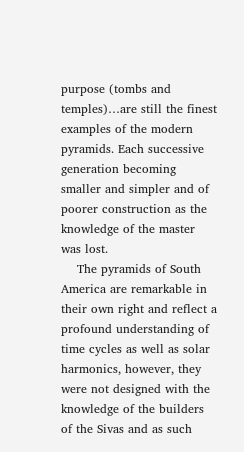purpose (tombs and temples)…are still the finest examples of the modern pyramids. Each successive generation becoming smaller and simpler and of poorer construction as the knowledge of the master was lost.
    The pyramids of South America are remarkable in their own right and reflect a profound understanding of time cycles as well as solar harmonics, however, they were not designed with the knowledge of the builders of the Sivas and as such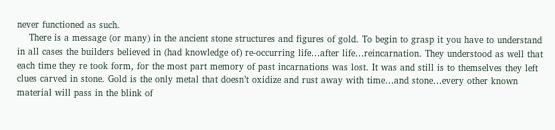never functioned as such.
    There is a message (or many) in the ancient stone structures and figures of gold. To begin to grasp it you have to understand in all cases the builders believed in (had knowledge of) re-occurring life…after life…reincarnation. They understood as well that each time they re took form, for the most part memory of past incarnations was lost. It was and still is to themselves they left clues carved in stone. Gold is the only metal that doesn’t oxidize and rust away with time…and stone…every other known material will pass in the blink of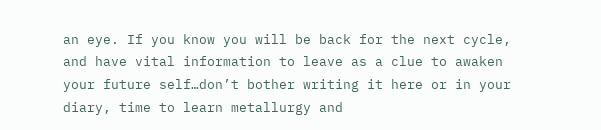an eye. If you know you will be back for the next cycle, and have vital information to leave as a clue to awaken your future self…don’t bother writing it here or in your diary, time to learn metallurgy and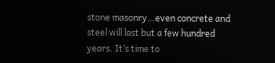stone masonry…even concrete and steel will last but a few hundred years. It’s time to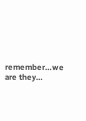remember…we are they…